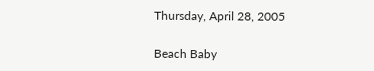Thursday, April 28, 2005

Beach Baby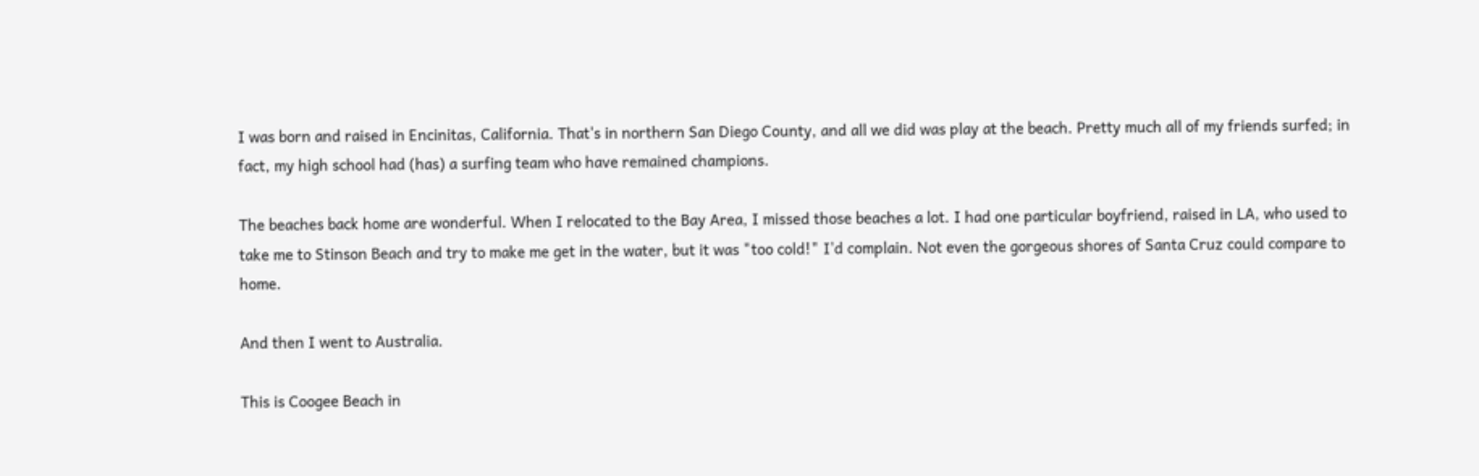I was born and raised in Encinitas, California. That's in northern San Diego County, and all we did was play at the beach. Pretty much all of my friends surfed; in fact, my high school had (has) a surfing team who have remained champions.

The beaches back home are wonderful. When I relocated to the Bay Area, I missed those beaches a lot. I had one particular boyfriend, raised in LA, who used to take me to Stinson Beach and try to make me get in the water, but it was "too cold!" I'd complain. Not even the gorgeous shores of Santa Cruz could compare to home.

And then I went to Australia.

This is Coogee Beach in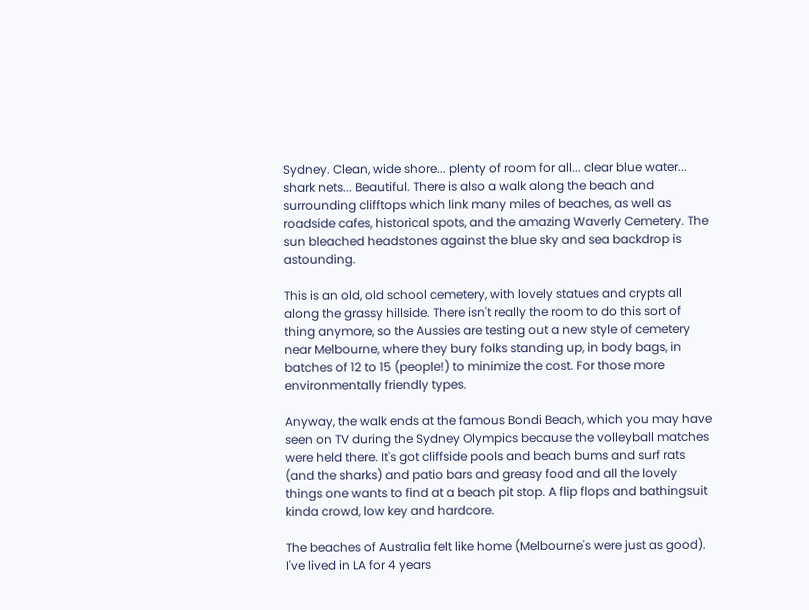Sydney. Clean, wide shore... plenty of room for all... clear blue water... shark nets... Beautiful. There is also a walk along the beach and surrounding clifftops which link many miles of beaches, as well as roadside cafes, historical spots, and the amazing Waverly Cemetery. The sun bleached headstones against the blue sky and sea backdrop is astounding.

This is an old, old school cemetery, with lovely statues and crypts all along the grassy hillside. There isn't really the room to do this sort of thing anymore, so the Aussies are testing out a new style of cemetery near Melbourne, where they bury folks standing up, in body bags, in batches of 12 to 15 (people!) to minimize the cost. For those more environmentally friendly types.

Anyway, the walk ends at the famous Bondi Beach, which you may have seen on TV during the Sydney Olympics because the volleyball matches were held there. It's got cliffside pools and beach bums and surf rats (and the sharks) and patio bars and greasy food and all the lovely things one wants to find at a beach pit stop. A flip flops and bathingsuit kinda crowd, low key and hardcore.

The beaches of Australia felt like home (Melbourne's were just as good). I've lived in LA for 4 years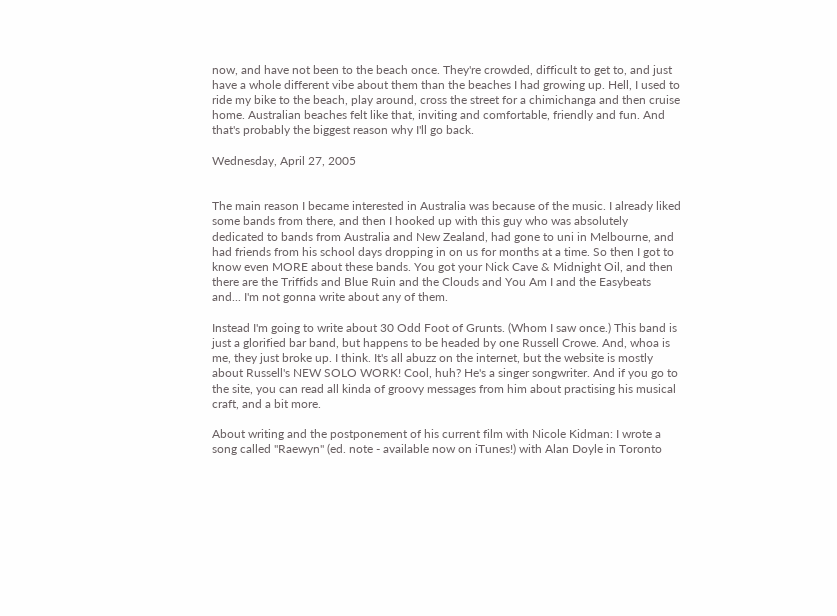now, and have not been to the beach once. They're crowded, difficult to get to, and just have a whole different vibe about them than the beaches I had growing up. Hell, I used to ride my bike to the beach, play around, cross the street for a chimichanga and then cruise home. Australian beaches felt like that, inviting and comfortable, friendly and fun. And that's probably the biggest reason why I'll go back.

Wednesday, April 27, 2005


The main reason I became interested in Australia was because of the music. I already liked some bands from there, and then I hooked up with this guy who was absolutely dedicated to bands from Australia and New Zealand, had gone to uni in Melbourne, and had friends from his school days dropping in on us for months at a time. So then I got to know even MORE about these bands. You got your Nick Cave & Midnight Oil, and then there are the Triffids and Blue Ruin and the Clouds and You Am I and the Easybeats and... I'm not gonna write about any of them.

Instead I'm going to write about 30 Odd Foot of Grunts. (Whom I saw once.) This band is just a glorified bar band, but happens to be headed by one Russell Crowe. And, whoa is me, they just broke up. I think. It's all abuzz on the internet, but the website is mostly about Russell's NEW SOLO WORK! Cool, huh? He's a singer songwriter. And if you go to the site, you can read all kinda of groovy messages from him about practising his musical craft, and a bit more.

About writing and the postponement of his current film with Nicole Kidman: I wrote a song called "Raewyn" (ed. note - available now on iTunes!) with Alan Doyle in Toronto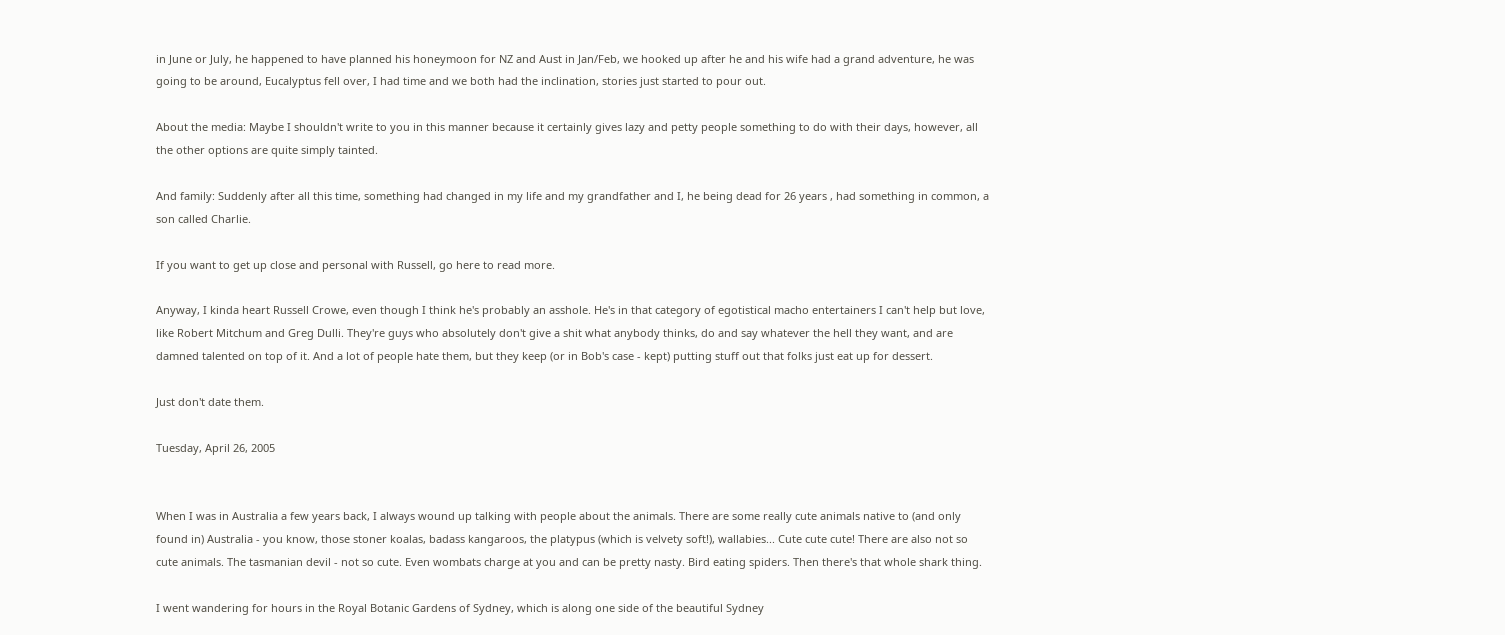in June or July, he happened to have planned his honeymoon for NZ and Aust in Jan/Feb, we hooked up after he and his wife had a grand adventure, he was going to be around, Eucalyptus fell over, I had time and we both had the inclination, stories just started to pour out.

About the media: Maybe I shouldn't write to you in this manner because it certainly gives lazy and petty people something to do with their days, however, all the other options are quite simply tainted.

And family: Suddenly after all this time, something had changed in my life and my grandfather and I, he being dead for 26 years , had something in common, a son called Charlie.

If you want to get up close and personal with Russell, go here to read more.

Anyway, I kinda heart Russell Crowe, even though I think he's probably an asshole. He's in that category of egotistical macho entertainers I can't help but love, like Robert Mitchum and Greg Dulli. They're guys who absolutely don't give a shit what anybody thinks, do and say whatever the hell they want, and are damned talented on top of it. And a lot of people hate them, but they keep (or in Bob's case - kept) putting stuff out that folks just eat up for dessert.

Just don't date them.

Tuesday, April 26, 2005


When I was in Australia a few years back, I always wound up talking with people about the animals. There are some really cute animals native to (and only found in) Australia - you know, those stoner koalas, badass kangaroos, the platypus (which is velvety soft!), wallabies... Cute cute cute! There are also not so cute animals. The tasmanian devil - not so cute. Even wombats charge at you and can be pretty nasty. Bird eating spiders. Then there's that whole shark thing.

I went wandering for hours in the Royal Botanic Gardens of Sydney, which is along one side of the beautiful Sydney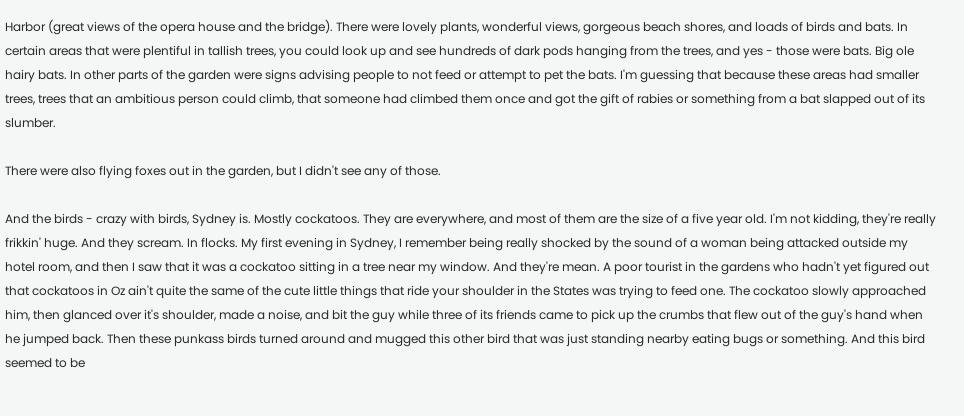Harbor (great views of the opera house and the bridge). There were lovely plants, wonderful views, gorgeous beach shores, and loads of birds and bats. In certain areas that were plentiful in tallish trees, you could look up and see hundreds of dark pods hanging from the trees, and yes - those were bats. Big ole hairy bats. In other parts of the garden were signs advising people to not feed or attempt to pet the bats. I'm guessing that because these areas had smaller trees, trees that an ambitious person could climb, that someone had climbed them once and got the gift of rabies or something from a bat slapped out of its slumber.

There were also flying foxes out in the garden, but I didn't see any of those.

And the birds - crazy with birds, Sydney is. Mostly cockatoos. They are everywhere, and most of them are the size of a five year old. I'm not kidding, they're really frikkin' huge. And they scream. In flocks. My first evening in Sydney, I remember being really shocked by the sound of a woman being attacked outside my hotel room, and then I saw that it was a cockatoo sitting in a tree near my window. And they're mean. A poor tourist in the gardens who hadn't yet figured out that cockatoos in Oz ain't quite the same of the cute little things that ride your shoulder in the States was trying to feed one. The cockatoo slowly approached him, then glanced over it's shoulder, made a noise, and bit the guy while three of its friends came to pick up the crumbs that flew out of the guy's hand when he jumped back. Then these punkass birds turned around and mugged this other bird that was just standing nearby eating bugs or something. And this bird seemed to be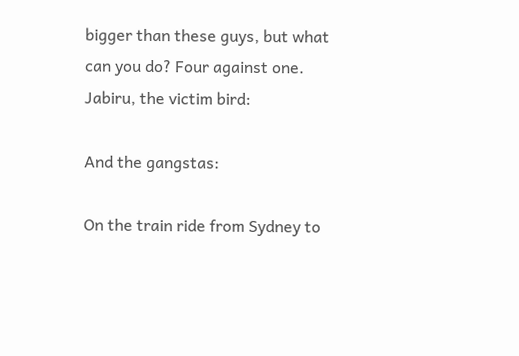bigger than these guys, but what can you do? Four against one.
Jabiru, the victim bird:

And the gangstas:

On the train ride from Sydney to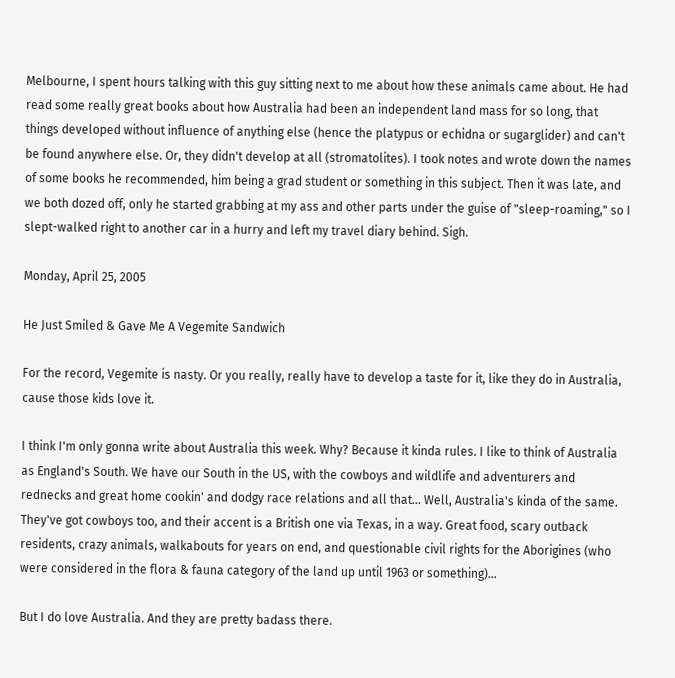Melbourne, I spent hours talking with this guy sitting next to me about how these animals came about. He had read some really great books about how Australia had been an independent land mass for so long, that things developed without influence of anything else (hence the platypus or echidna or sugarglider) and can't be found anywhere else. Or, they didn't develop at all (stromatolites). I took notes and wrote down the names of some books he recommended, him being a grad student or something in this subject. Then it was late, and we both dozed off, only he started grabbing at my ass and other parts under the guise of "sleep-roaming," so I slept-walked right to another car in a hurry and left my travel diary behind. Sigh.

Monday, April 25, 2005

He Just Smiled & Gave Me A Vegemite Sandwich

For the record, Vegemite is nasty. Or you really, really have to develop a taste for it, like they do in Australia, cause those kids love it.

I think I'm only gonna write about Australia this week. Why? Because it kinda rules. I like to think of Australia as England's South. We have our South in the US, with the cowboys and wildlife and adventurers and rednecks and great home cookin' and dodgy race relations and all that... Well, Australia's kinda of the same. They've got cowboys too, and their accent is a British one via Texas, in a way. Great food, scary outback residents, crazy animals, walkabouts for years on end, and questionable civil rights for the Aborigines (who were considered in the flora & fauna category of the land up until 1963 or something)...

But I do love Australia. And they are pretty badass there.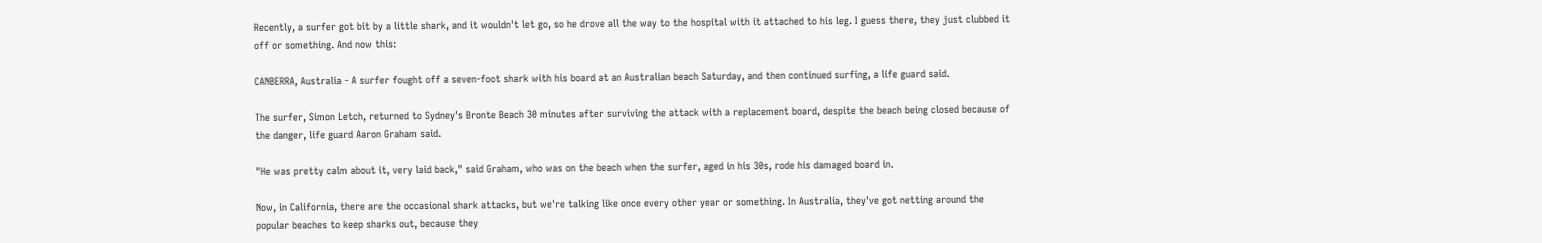Recently, a surfer got bit by a little shark, and it wouldn't let go, so he drove all the way to the hospital with it attached to his leg. I guess there, they just clubbed it off or something. And now this:

CANBERRA, Australia - A surfer fought off a seven-foot shark with his board at an Australian beach Saturday, and then continued surfing, a life guard said.

The surfer, Simon Letch, returned to Sydney's Bronte Beach 30 minutes after surviving the attack with a replacement board, despite the beach being closed because of the danger, life guard Aaron Graham said.

"He was pretty calm about it, very laid back," said Graham, who was on the beach when the surfer, aged in his 30s, rode his damaged board in.

Now, in California, there are the occasional shark attacks, but we're talking like once every other year or something. In Australia, they've got netting around the popular beaches to keep sharks out, because they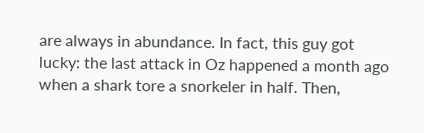are always in abundance. In fact, this guy got lucky: the last attack in Oz happened a month ago when a shark tore a snorkeler in half. Then,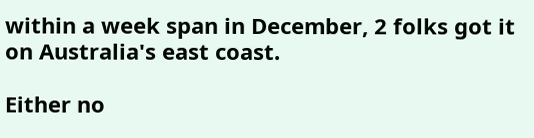within a week span in December, 2 folks got it on Australia's east coast.

Either no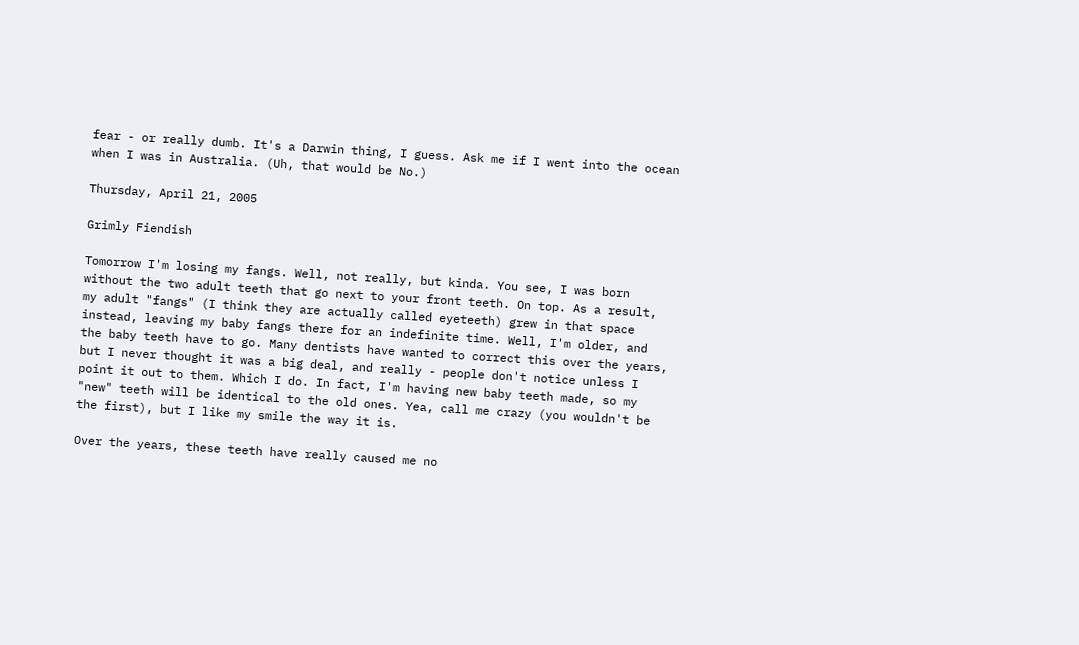fear - or really dumb. It's a Darwin thing, I guess. Ask me if I went into the ocean when I was in Australia. (Uh, that would be No.)

Thursday, April 21, 2005

Grimly Fiendish

Tomorrow I'm losing my fangs. Well, not really, but kinda. You see, I was born without the two adult teeth that go next to your front teeth. On top. As a result, my adult "fangs" (I think they are actually called eyeteeth) grew in that space instead, leaving my baby fangs there for an indefinite time. Well, I'm older, and the baby teeth have to go. Many dentists have wanted to correct this over the years, but I never thought it was a big deal, and really - people don't notice unless I point it out to them. Which I do. In fact, I'm having new baby teeth made, so my "new" teeth will be identical to the old ones. Yea, call me crazy (you wouldn't be the first), but I like my smile the way it is.

Over the years, these teeth have really caused me no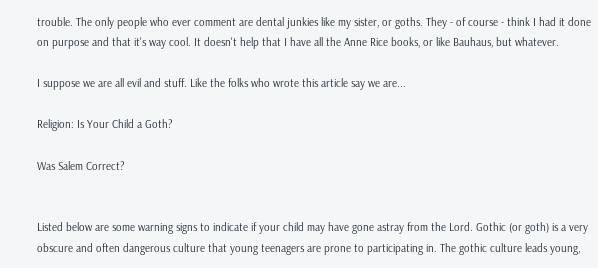trouble. The only people who ever comment are dental junkies like my sister, or goths. They - of course - think I had it done on purpose and that it's way cool. It doesn't help that I have all the Anne Rice books, or like Bauhaus, but whatever.

I suppose we are all evil and stuff. Like the folks who wrote this article say we are...

Religion: Is Your Child a Goth?

Was Salem Correct?


Listed below are some warning signs to indicate if your child may have gone astray from the Lord. Gothic (or goth) is a very obscure and often dangerous culture that young teenagers are prone to participating in. The gothic culture leads young,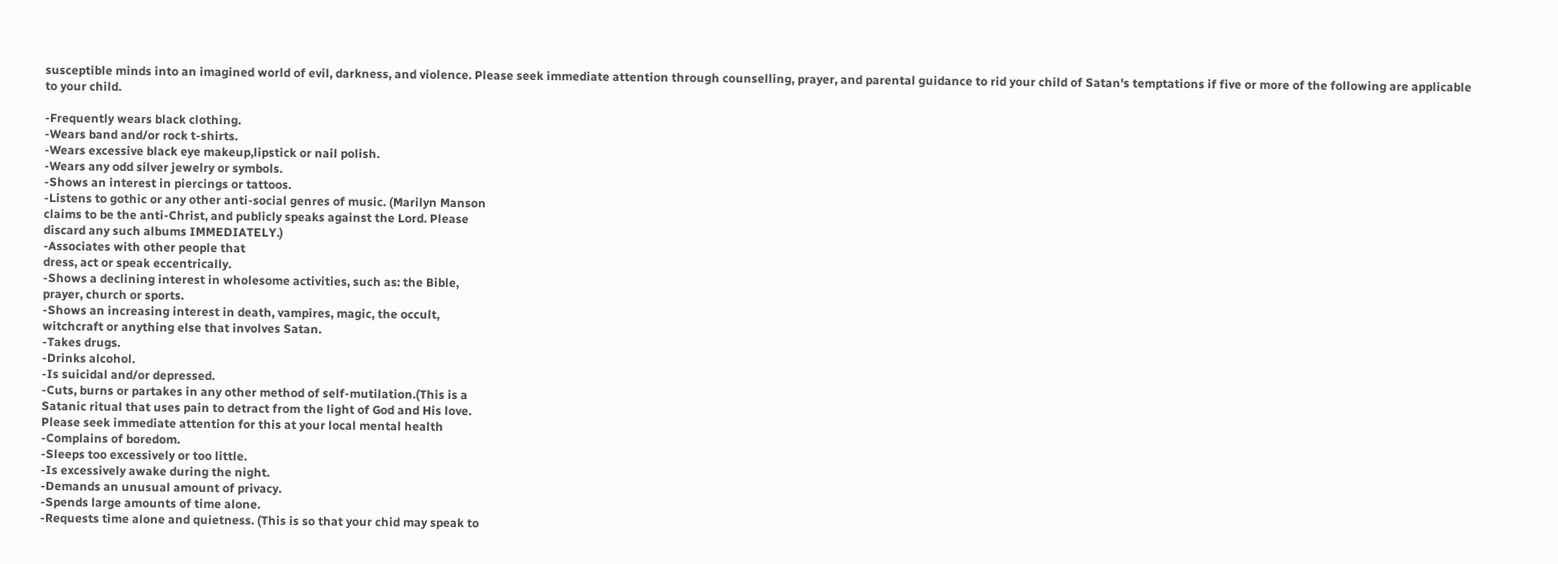susceptible minds into an imagined world of evil, darkness, and violence. Please seek immediate attention through counselling, prayer, and parental guidance to rid your child of Satan's temptations if five or more of the following are applicable to your child.

-Frequently wears black clothing.
-Wears band and/or rock t-shirts.
-Wears excessive black eye makeup,lipstick or nail polish.
-Wears any odd silver jewelry or symbols.
-Shows an interest in piercings or tattoos.
-Listens to gothic or any other anti-social genres of music. (Marilyn Manson
claims to be the anti-Christ, and publicly speaks against the Lord. Please
discard any such albums IMMEDIATELY.)
-Associates with other people that
dress, act or speak eccentrically.
-Shows a declining interest in wholesome activities, such as: the Bible,
prayer, church or sports.
-Shows an increasing interest in death, vampires, magic, the occult,
witchcraft or anything else that involves Satan.
-Takes drugs.
-Drinks alcohol.
-Is suicidal and/or depressed.
-Cuts, burns or partakes in any other method of self-mutilation.(This is a
Satanic ritual that uses pain to detract from the light of God and His love.
Please seek immediate attention for this at your local mental health
-Complains of boredom.
-Sleeps too excessively or too little.
-Is excessively awake during the night.
-Demands an unusual amount of privacy.
-Spends large amounts of time alone.
-Requests time alone and quietness. (This is so that your chid may speak to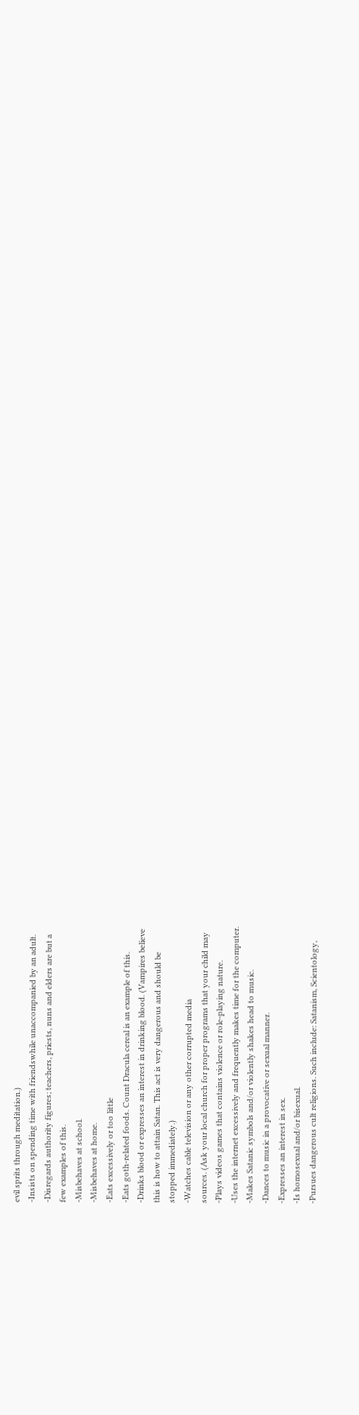evil sprits through meditation.)
-Insists on spending time with friendswhile unaccompanied by an adult.
-Disregards authority figures; teachers, priests, nuns and elders are but a
few examples of this.
-Misbehaves at school.
-Misbehaves at home.
-Eats excessively or too little
-Eats goth-related foods. Count Dracula cereal is an example of this.
-Drinks blood or expresses an interest in drinking blood. (Vampires believe
this is how to attain Satan. This act is very dangerous and should be
stopped immediately.)
-Watches cable television or any other corrupted media
sources. (Ask your local church for proper programs that your child may
-Plays videos games that contains violence or role-playing nature.
-Uses the internet excessively and frequently makes time for the computer.
-Makes Satanic symbols and/or violently shakes head to music.
-Dances to music in a provocative or sexual manner.
-Expresses an interest in sex.
-Is homosexual and/or bisexual.
-Pursues dangerous cult religions. Such include: Satanism, Scientology,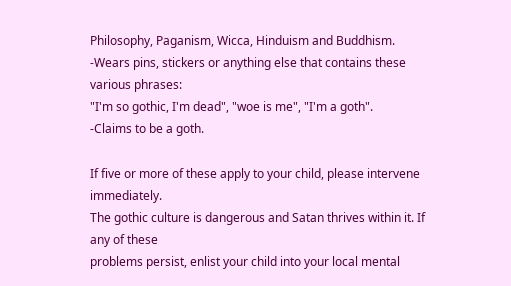Philosophy, Paganism, Wicca, Hinduism and Buddhism.
-Wears pins, stickers or anything else that contains these various phrases:
"I'm so gothic, I'm dead", "woe is me", "I'm a goth".
-Claims to be a goth.

If five or more of these apply to your child, please intervene immediately.
The gothic culture is dangerous and Satan thrives within it. If any of these
problems persist, enlist your child into your local mental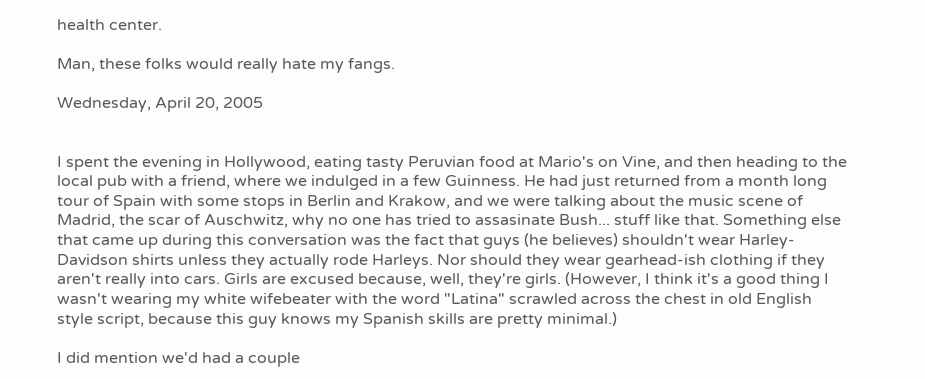health center.

Man, these folks would really hate my fangs.

Wednesday, April 20, 2005


I spent the evening in Hollywood, eating tasty Peruvian food at Mario's on Vine, and then heading to the local pub with a friend, where we indulged in a few Guinness. He had just returned from a month long tour of Spain with some stops in Berlin and Krakow, and we were talking about the music scene of Madrid, the scar of Auschwitz, why no one has tried to assasinate Bush... stuff like that. Something else that came up during this conversation was the fact that guys (he believes) shouldn't wear Harley-Davidson shirts unless they actually rode Harleys. Nor should they wear gearhead-ish clothing if they aren't really into cars. Girls are excused because, well, they're girls. (However, I think it's a good thing I wasn't wearing my white wifebeater with the word "Latina" scrawled across the chest in old English style script, because this guy knows my Spanish skills are pretty minimal.)

I did mention we'd had a couple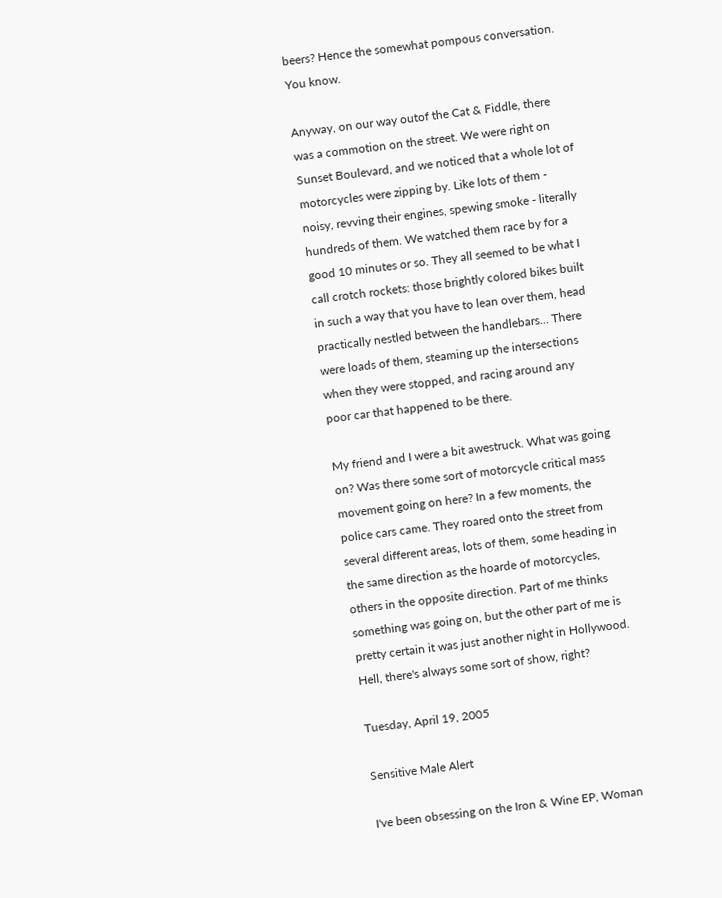beers? Hence the somewhat pompous conversation. You know.

Anyway, on our way outof the Cat & Fiddle, there was a commotion on the street. We were right on Sunset Boulevard, and we noticed that a whole lot of motorcycles were zipping by. Like lots of them - noisy, revving their engines, spewing smoke - literally hundreds of them. We watched them race by for a good 10 minutes or so. They all seemed to be what I call crotch rockets: those brightly colored bikes built in such a way that you have to lean over them, head practically nestled between the handlebars... There were loads of them, steaming up the intersections when they were stopped, and racing around any poor car that happened to be there.

My friend and I were a bit awestruck. What was going on? Was there some sort of motorcycle critical mass movement going on here? In a few moments, the police cars came. They roared onto the street from several different areas, lots of them, some heading in the same direction as the hoarde of motorcycles, others in the opposite direction. Part of me thinks something was going on, but the other part of me is pretty certain it was just another night in Hollywood. Hell, there's always some sort of show, right?

Tuesday, April 19, 2005

Sensitive Male Alert

I've been obsessing on the Iron & Wine EP, Woman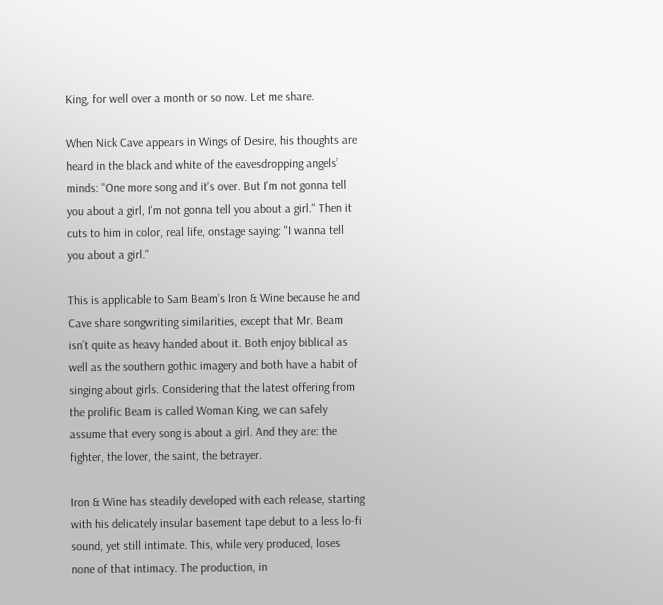King, for well over a month or so now. Let me share.

When Nick Cave appears in Wings of Desire, his thoughts are heard in the black and white of the eavesdropping angels’ minds: "One more song and it's over. But I'm not gonna tell you about a girl, I'm not gonna tell you about a girl." Then it cuts to him in color, real life, onstage saying: "I wanna tell you about a girl."

This is applicable to Sam Beam’s Iron & Wine because he and Cave share songwriting similarities, except that Mr. Beam isn’t quite as heavy handed about it. Both enjoy biblical as well as the southern gothic imagery and both have a habit of singing about girls. Considering that the latest offering from the prolific Beam is called Woman King, we can safely assume that every song is about a girl. And they are: the fighter, the lover, the saint, the betrayer.

Iron & Wine has steadily developed with each release, starting with his delicately insular basement tape debut to a less lo-fi sound, yet still intimate. This, while very produced, loses none of that intimacy. The production, in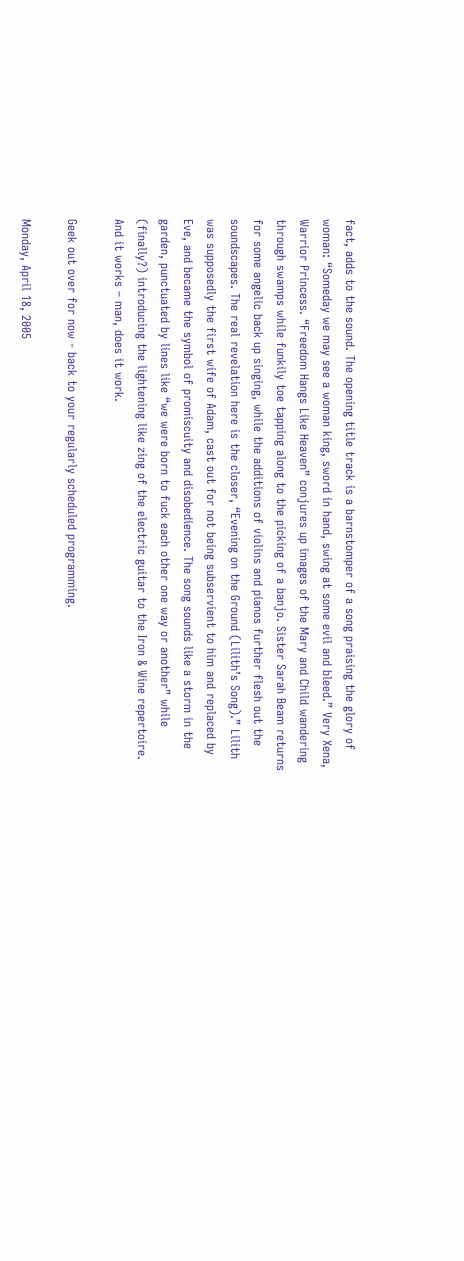fact, adds to the sound. The opening title track is a barnstomper of a song praising the glory of woman: “Someday we may see a woman king, sword in hand, swing at some evil and bleed.” Very Xena, Warrior Princess. “Freedom Hangs Like Heaven” conjures up images of the Mary and Child wandering through swamps while funkily toe tapping along to the picking of a banjo. Sister Sarah Beam returns for some angelic back up singing, while the additions of violins and pianos further flesh out the soundscapes. The real revelation here is the closer, “Evening on the Ground (Lilith’s Song).” Lilith was supposedly the first wife of Adam, cast out for not being subservient to him and replaced by Eve, and became the symbol of promiscuity and disobedience. The song sounds like a storm in the garden, punctuated by lines like “we were born to fuck each other one way or another” while (finally?) introducing the lightening like zing of the electric guitar to the Iron & Wine repertoire. And it works – man, does it work.

Geek out over for now - back to your regularly scheduled programming.

Monday, April 18, 2005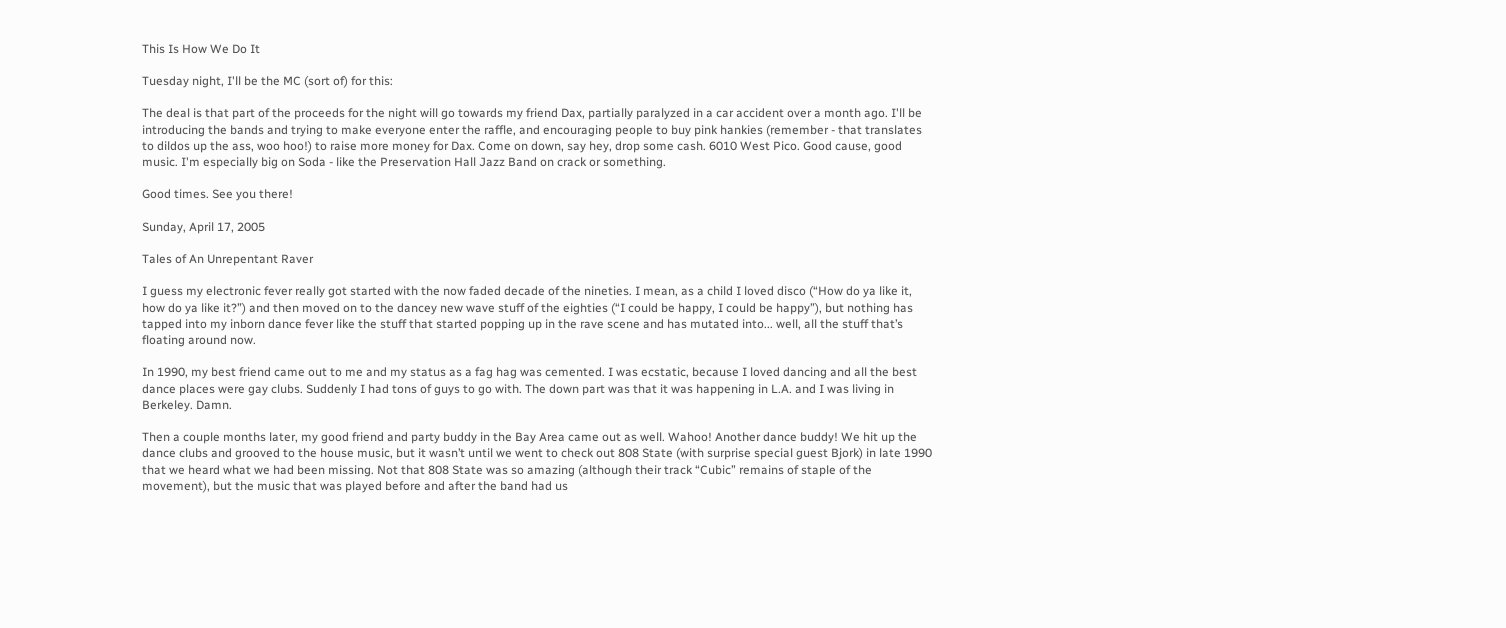This Is How We Do It

Tuesday night, I'll be the MC (sort of) for this:

The deal is that part of the proceeds for the night will go towards my friend Dax, partially paralyzed in a car accident over a month ago. I'll be introducing the bands and trying to make everyone enter the raffle, and encouraging people to buy pink hankies (remember - that translates to dildos up the ass, woo hoo!) to raise more money for Dax. Come on down, say hey, drop some cash. 6010 West Pico. Good cause, good music. I'm especially big on Soda - like the Preservation Hall Jazz Band on crack or something.

Good times. See you there!

Sunday, April 17, 2005

Tales of An Unrepentant Raver

I guess my electronic fever really got started with the now faded decade of the nineties. I mean, as a child I loved disco (“How do ya like it, how do ya like it?”) and then moved on to the dancey new wave stuff of the eighties (“I could be happy, I could be happy”), but nothing has tapped into my inborn dance fever like the stuff that started popping up in the rave scene and has mutated into... well, all the stuff that’s floating around now.

In 1990, my best friend came out to me and my status as a fag hag was cemented. I was ecstatic, because I loved dancing and all the best dance places were gay clubs. Suddenly I had tons of guys to go with. The down part was that it was happening in L.A. and I was living in Berkeley. Damn.

Then a couple months later, my good friend and party buddy in the Bay Area came out as well. Wahoo! Another dance buddy! We hit up the dance clubs and grooved to the house music, but it wasn’t until we went to check out 808 State (with surprise special guest Bjork) in late 1990 that we heard what we had been missing. Not that 808 State was so amazing (although their track “Cubic” remains of staple of the movement), but the music that was played before and after the band had us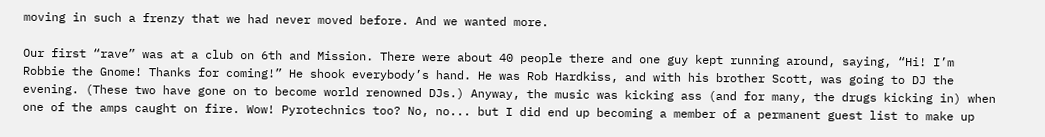moving in such a frenzy that we had never moved before. And we wanted more.

Our first “rave” was at a club on 6th and Mission. There were about 40 people there and one guy kept running around, saying, “Hi! I’m Robbie the Gnome! Thanks for coming!” He shook everybody’s hand. He was Rob Hardkiss, and with his brother Scott, was going to DJ the evening. (These two have gone on to become world renowned DJs.) Anyway, the music was kicking ass (and for many, the drugs kicking in) when one of the amps caught on fire. Wow! Pyrotechnics too? No, no... but I did end up becoming a member of a permanent guest list to make up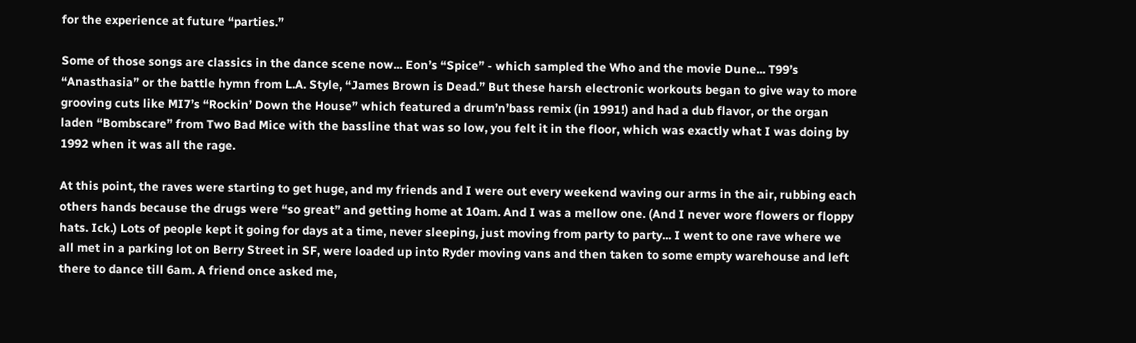for the experience at future “parties.”

Some of those songs are classics in the dance scene now... Eon’s “Spice” - which sampled the Who and the movie Dune... T99’s “Anasthasia” or the battle hymn from L.A. Style, “James Brown is Dead.” But these harsh electronic workouts began to give way to more grooving cuts like MI7’s “Rockin’ Down the House” which featured a drum’n’bass remix (in 1991!) and had a dub flavor, or the organ laden “Bombscare” from Two Bad Mice with the bassline that was so low, you felt it in the floor, which was exactly what I was doing by 1992 when it was all the rage.

At this point, the raves were starting to get huge, and my friends and I were out every weekend waving our arms in the air, rubbing each others hands because the drugs were “so great” and getting home at 10am. And I was a mellow one. (And I never wore flowers or floppy hats. Ick.) Lots of people kept it going for days at a time, never sleeping, just moving from party to party... I went to one rave where we all met in a parking lot on Berry Street in SF, were loaded up into Ryder moving vans and then taken to some empty warehouse and left there to dance till 6am. A friend once asked me,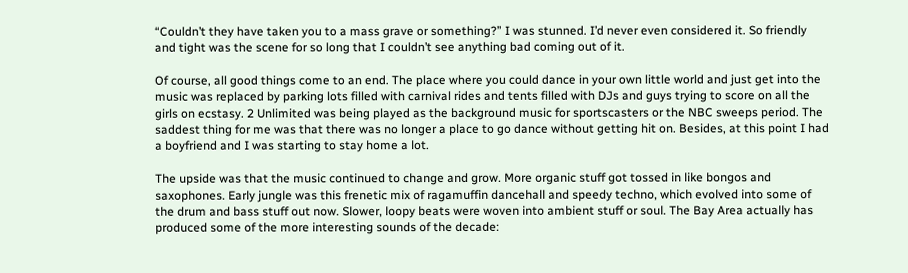“Couldn’t they have taken you to a mass grave or something?” I was stunned. I’d never even considered it. So friendly and tight was the scene for so long that I couldn’t see anything bad coming out of it.

Of course, all good things come to an end. The place where you could dance in your own little world and just get into the music was replaced by parking lots filled with carnival rides and tents filled with DJs and guys trying to score on all the girls on ecstasy. 2 Unlimited was being played as the background music for sportscasters or the NBC sweeps period. The saddest thing for me was that there was no longer a place to go dance without getting hit on. Besides, at this point I had a boyfriend and I was starting to stay home a lot.

The upside was that the music continued to change and grow. More organic stuff got tossed in like bongos and saxophones. Early jungle was this frenetic mix of ragamuffin dancehall and speedy techno, which evolved into some of the drum and bass stuff out now. Slower, loopy beats were woven into ambient stuff or soul. The Bay Area actually has produced some of the more interesting sounds of the decade: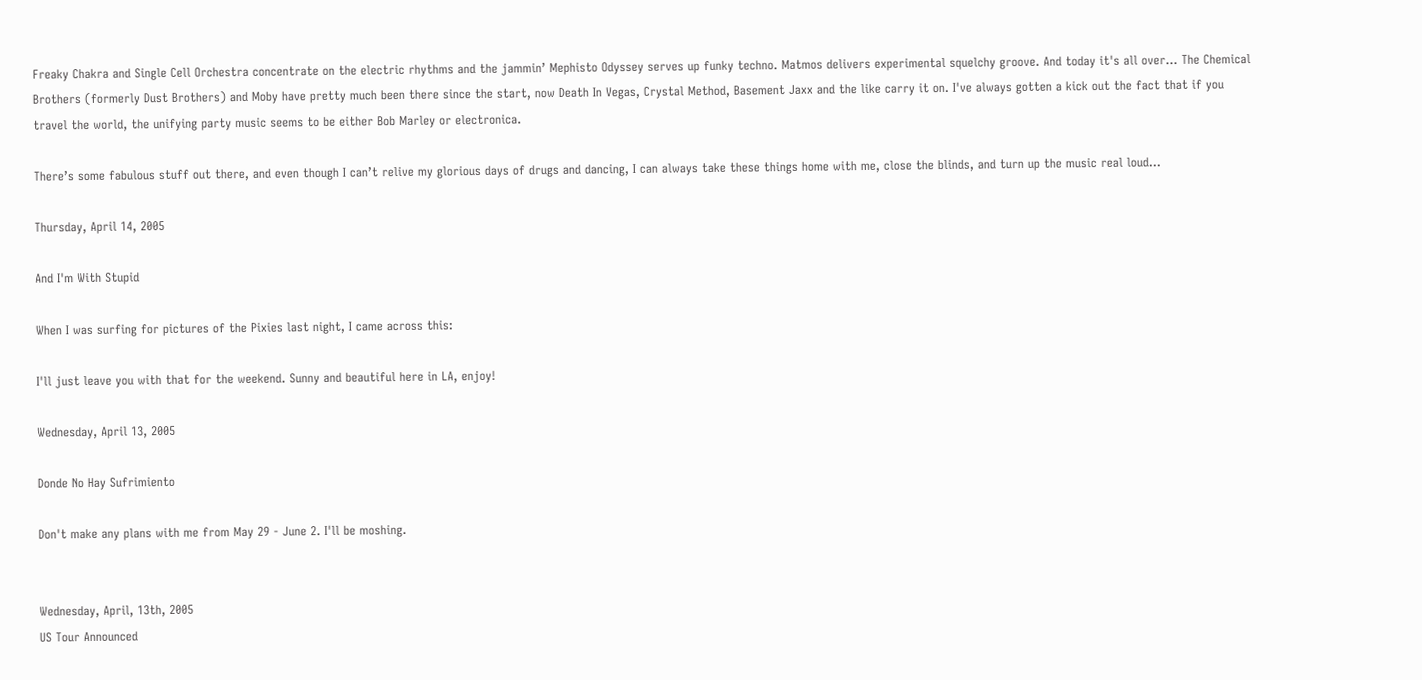Freaky Chakra and Single Cell Orchestra concentrate on the electric rhythms and the jammin’ Mephisto Odyssey serves up funky techno. Matmos delivers experimental squelchy groove. And today it's all over... The Chemical Brothers (formerly Dust Brothers) and Moby have pretty much been there since the start, now Death In Vegas, Crystal Method, Basement Jaxx and the like carry it on. I've always gotten a kick out the fact that if you travel the world, the unifying party music seems to be either Bob Marley or electronica.

There’s some fabulous stuff out there, and even though I can’t relive my glorious days of drugs and dancing, I can always take these things home with me, close the blinds, and turn up the music real loud...

Thursday, April 14, 2005

And I'm With Stupid

When I was surfing for pictures of the Pixies last night, I came across this:

I'll just leave you with that for the weekend. Sunny and beautiful here in LA, enjoy!

Wednesday, April 13, 2005

Donde No Hay Sufrimiento

Don't make any plans with me from May 29 - June 2. I'll be moshing.


Wednesday, April, 13th, 2005
US Tour Announced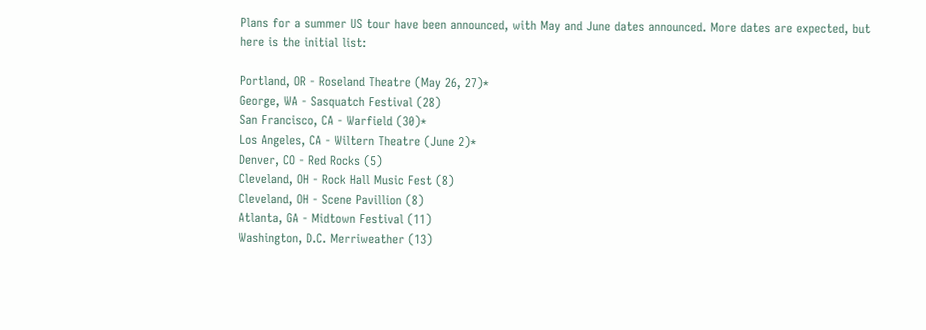Plans for a summer US tour have been announced, with May and June dates announced. More dates are expected, but here is the initial list:

Portland, OR - Roseland Theatre (May 26, 27)*
George, WA - Sasquatch Festival (28)
San Francisco, CA - Warfield (30)*
Los Angeles, CA - Wiltern Theatre (June 2)*
Denver, CO - Red Rocks (5)
Cleveland, OH - Rock Hall Music Fest (8)
Cleveland, OH - Scene Pavillion (8)
Atlanta, GA - Midtown Festival (11)
Washington, D.C. Merriweather (13)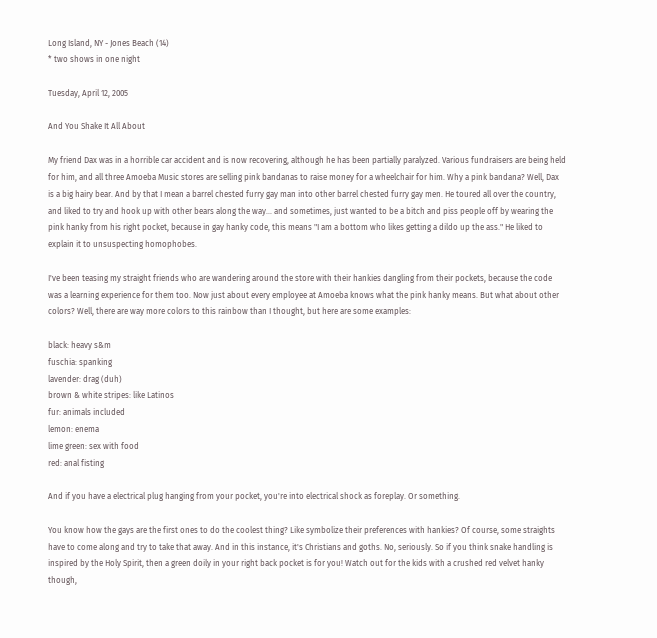Long Island, NY - Jones Beach (14)
* two shows in one night

Tuesday, April 12, 2005

And You Shake It All About

My friend Dax was in a horrible car accident and is now recovering, although he has been partially paralyzed. Various fundraisers are being held for him, and all three Amoeba Music stores are selling pink bandanas to raise money for a wheelchair for him. Why a pink bandana? Well, Dax is a big hairy bear. And by that I mean a barrel chested furry gay man into other barrel chested furry gay men. He toured all over the country, and liked to try and hook up with other bears along the way... and sometimes, just wanted to be a bitch and piss people off by wearing the pink hanky from his right pocket, because in gay hanky code, this means "I am a bottom who likes getting a dildo up the ass." He liked to explain it to unsuspecting homophobes.

I've been teasing my straight friends who are wandering around the store with their hankies dangling from their pockets, because the code was a learning experience for them too. Now just about every employee at Amoeba knows what the pink hanky means. But what about other colors? Well, there are way more colors to this rainbow than I thought, but here are some examples:

black: heavy s&m
fuschia: spanking
lavender: drag (duh)
brown & white stripes: like Latinos
fur: animals included
lemon: enema
lime green: sex with food
red: anal fisting

And if you have a electrical plug hanging from your pocket, you're into electrical shock as foreplay. Or something.

You know how the gays are the first ones to do the coolest thing? Like symbolize their preferences with hankies? Of course, some straights have to come along and try to take that away. And in this instance, it's Christians and goths. No, seriously. So if you think snake handling is inspired by the Holy Spirit, then a green doily in your right back pocket is for you! Watch out for the kids with a crushed red velvet hanky though,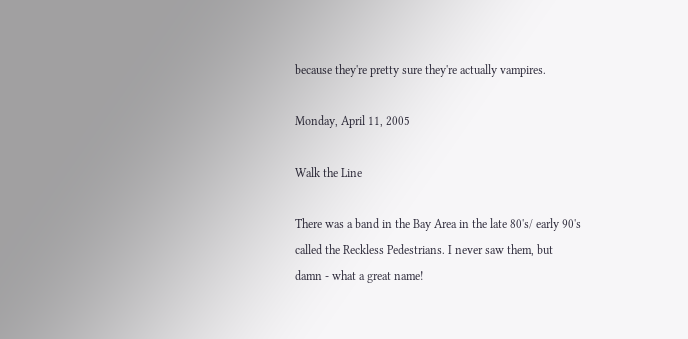because they're pretty sure they're actually vampires.

Monday, April 11, 2005

Walk the Line

There was a band in the Bay Area in the late 80's/ early 90's called the Reckless Pedestrians. I never saw them, but damn - what a great name!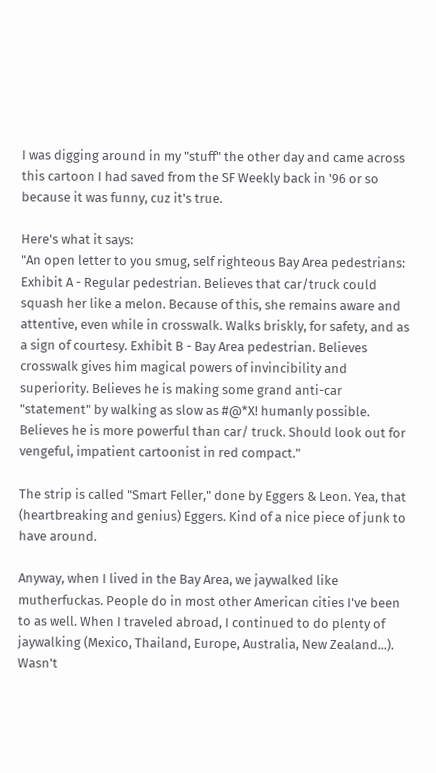I was digging around in my "stuff" the other day and came across this cartoon I had saved from the SF Weekly back in '96 or so because it was funny, cuz it's true.

Here's what it says:
"An open letter to you smug, self righteous Bay Area pedestrians: Exhibit A - Regular pedestrian. Believes that car/truck could squash her like a melon. Because of this, she remains aware and attentive, even while in crosswalk. Walks briskly, for safety, and as a sign of courtesy. Exhibit B - Bay Area pedestrian. Believes crosswalk gives him magical powers of invincibility and superiority. Believes he is making some grand anti-car "statement" by walking as slow as #@*X! humanly possible. Believes he is more powerful than car/ truck. Should look out for vengeful, impatient cartoonist in red compact."

The strip is called "Smart Feller," done by Eggers & Leon. Yea, that (heartbreaking and genius) Eggers. Kind of a nice piece of junk to have around.

Anyway, when I lived in the Bay Area, we jaywalked like mutherfuckas. People do in most other American cities I've been to as well. When I traveled abroad, I continued to do plenty of jaywalking (Mexico, Thailand, Europe, Australia, New Zealand...). Wasn't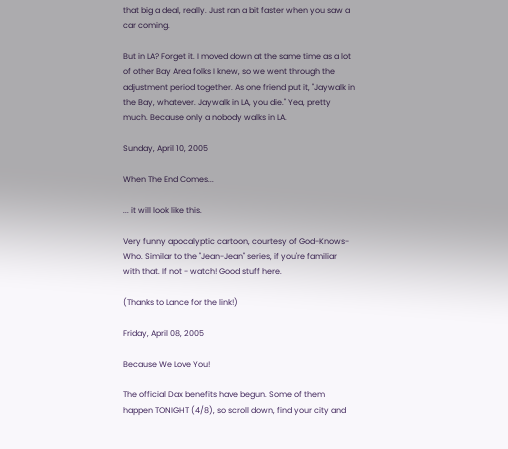that big a deal, really. Just ran a bit faster when you saw a car coming.

But in LA? Forget it. I moved down at the same time as a lot of other Bay Area folks I knew, so we went through the adjustment period together. As one friend put it, "Jaywalk in the Bay, whatever. Jaywalk in LA, you die." Yea, pretty much. Because only a nobody walks in LA.

Sunday, April 10, 2005

When The End Comes...

... it will look like this.

Very funny apocalyptic cartoon, courtesy of God-Knows-Who. Similar to the "Jean-Jean" series, if you're familiar with that. If not - watch! Good stuff here.

(Thanks to Lance for the link!)

Friday, April 08, 2005

Because We Love You!

The official Dax benefits have begun. Some of them happen TONIGHT (4/8), so scroll down, find your city and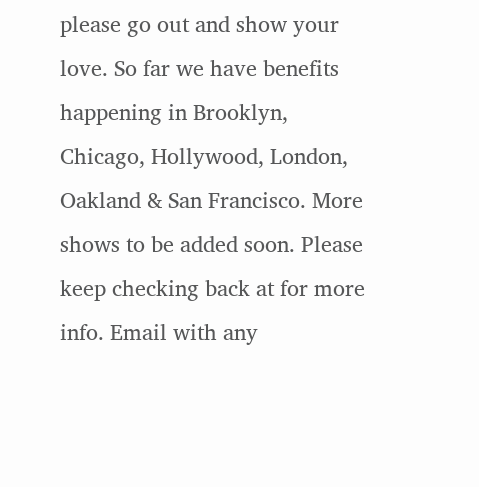please go out and show your love. So far we have benefits happening in Brooklyn, Chicago, Hollywood, London, Oakland & San Francisco. More shows to be added soon. Please keep checking back at for more info. Email with any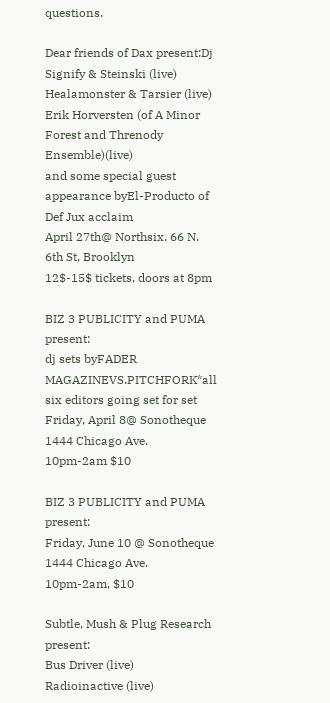questions.

Dear friends of Dax present:Dj Signify & Steinski (live)
Healamonster & Tarsier (live)
Erik Horversten (of A Minor Forest and Threnody Ensemble)(live)
and some special guest appearance byEl-Producto of Def Jux acclaim
April 27th@ Northsix. 66 N. 6th St, Brooklyn
12$-15$ tickets, doors at 8pm

BIZ 3 PUBLICITY and PUMA present:
dj sets byFADER MAGAZINEVS.PITCHFORK*all six editors going set for set
Friday, April 8@ Sonotheque
1444 Chicago Ave.
10pm-2am $10

BIZ 3 PUBLICITY and PUMA present:
Friday, June 10 @ Sonotheque
1444 Chicago Ave.
10pm-2am, $10

Subtle, Mush & Plug Research present:
Bus Driver (live)
Radioinactive (live)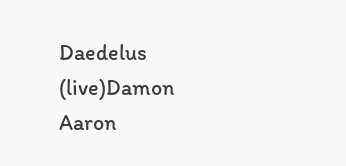Daedelus (live)Damon Aaron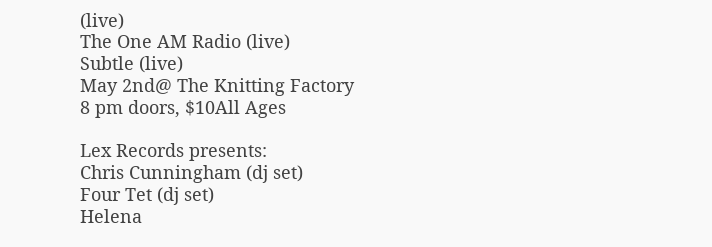(live)
The One AM Radio (live)
Subtle (live)
May 2nd@ The Knitting Factory
8 pm doors, $10All Ages

Lex Records presents:
Chris Cunningham (dj set)
Four Tet (dj set)
Helena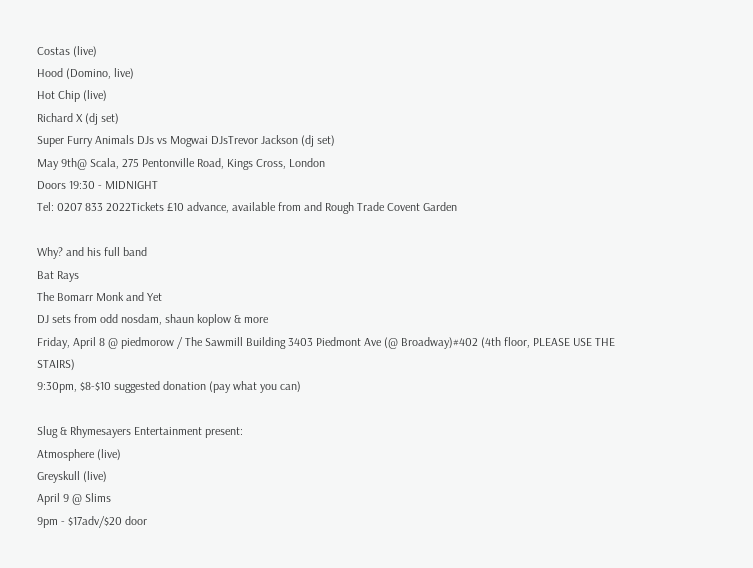Costas (live)
Hood (Domino, live)
Hot Chip (live)
Richard X (dj set)
Super Furry Animals DJs vs Mogwai DJsTrevor Jackson (dj set)
May 9th@ Scala, 275 Pentonville Road, Kings Cross, London
Doors 19:30 - MIDNIGHT
Tel: 0207 833 2022Tickets £10 advance, available from and Rough Trade Covent Garden

Why? and his full band
Bat Rays
The Bomarr Monk and Yet
DJ sets from odd nosdam, shaun koplow & more
Friday, April 8 @ piedmorow / The Sawmill Building 3403 Piedmont Ave (@ Broadway)#402 (4th floor, PLEASE USE THE STAIRS)
9:30pm, $8-$10 suggested donation (pay what you can)

Slug & Rhymesayers Entertainment present:
Atmosphere (live)
Greyskull (live)
April 9 @ Slims
9pm - $17adv/$20 door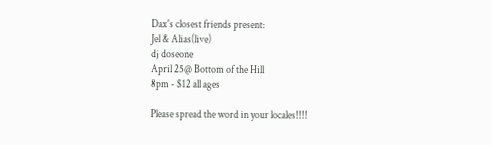Dax's closest friends present:
Jel & Alias(live)
dj doseone
April 25@ Bottom of the Hill
8pm - $12 all ages

Please spread the word in your locales!!!!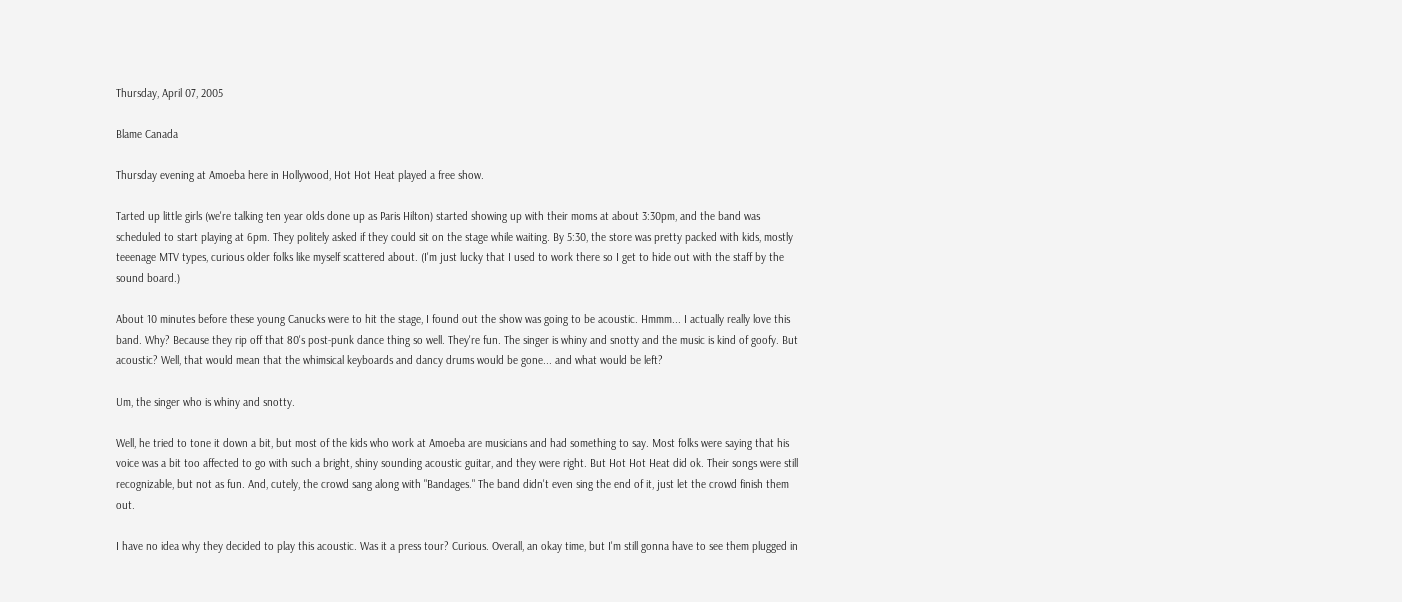Thursday, April 07, 2005

Blame Canada

Thursday evening at Amoeba here in Hollywood, Hot Hot Heat played a free show.

Tarted up little girls (we're talking ten year olds done up as Paris Hilton) started showing up with their moms at about 3:30pm, and the band was scheduled to start playing at 6pm. They politely asked if they could sit on the stage while waiting. By 5:30, the store was pretty packed with kids, mostly teeenage MTV types, curious older folks like myself scattered about. (I'm just lucky that I used to work there so I get to hide out with the staff by the sound board.)

About 10 minutes before these young Canucks were to hit the stage, I found out the show was going to be acoustic. Hmmm... I actually really love this band. Why? Because they rip off that 80's post-punk dance thing so well. They're fun. The singer is whiny and snotty and the music is kind of goofy. But acoustic? Well, that would mean that the whimsical keyboards and dancy drums would be gone... and what would be left?

Um, the singer who is whiny and snotty.

Well, he tried to tone it down a bit, but most of the kids who work at Amoeba are musicians and had something to say. Most folks were saying that his voice was a bit too affected to go with such a bright, shiny sounding acoustic guitar, and they were right. But Hot Hot Heat did ok. Their songs were still recognizable, but not as fun. And, cutely, the crowd sang along with "Bandages." The band didn't even sing the end of it, just let the crowd finish them out.

I have no idea why they decided to play this acoustic. Was it a press tour? Curious. Overall, an okay time, but I'm still gonna have to see them plugged in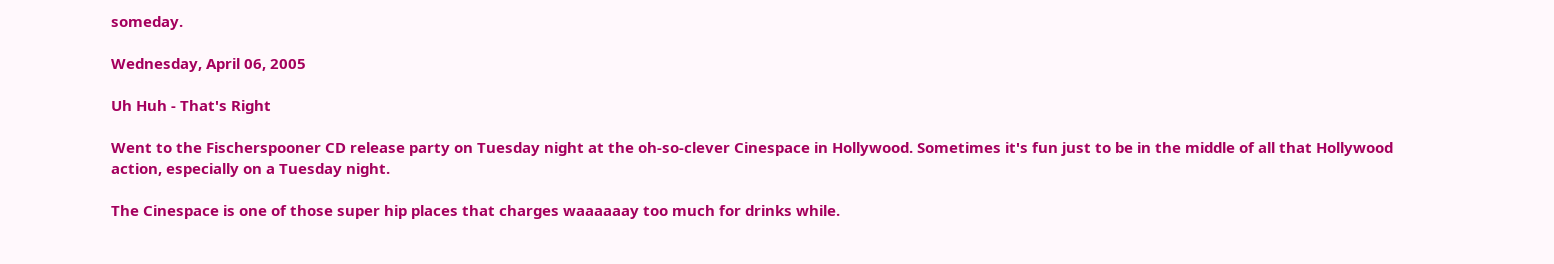someday.

Wednesday, April 06, 2005

Uh Huh - That's Right

Went to the Fischerspooner CD release party on Tuesday night at the oh-so-clever Cinespace in Hollywood. Sometimes it's fun just to be in the middle of all that Hollywood action, especially on a Tuesday night.

The Cinespace is one of those super hip places that charges waaaaaay too much for drinks while.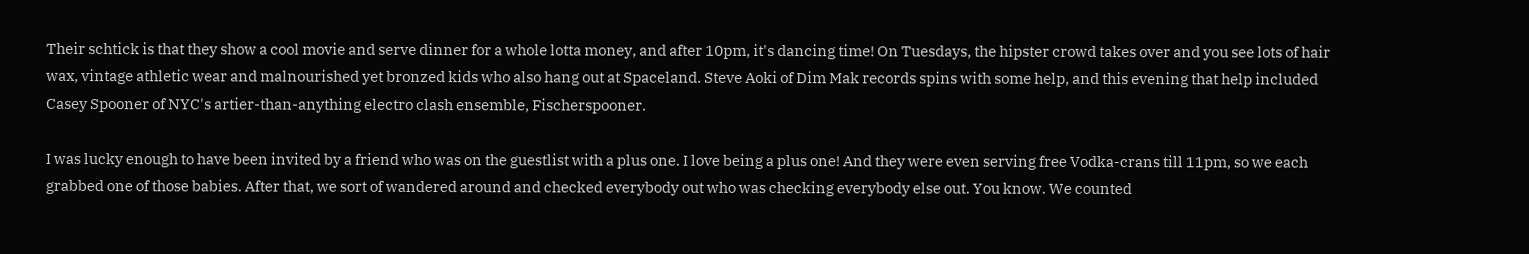Their schtick is that they show a cool movie and serve dinner for a whole lotta money, and after 10pm, it's dancing time! On Tuesdays, the hipster crowd takes over and you see lots of hair wax, vintage athletic wear and malnourished yet bronzed kids who also hang out at Spaceland. Steve Aoki of Dim Mak records spins with some help, and this evening that help included Casey Spooner of NYC's artier-than-anything electro clash ensemble, Fischerspooner.

I was lucky enough to have been invited by a friend who was on the guestlist with a plus one. I love being a plus one! And they were even serving free Vodka-crans till 11pm, so we each grabbed one of those babies. After that, we sort of wandered around and checked everybody out who was checking everybody else out. You know. We counted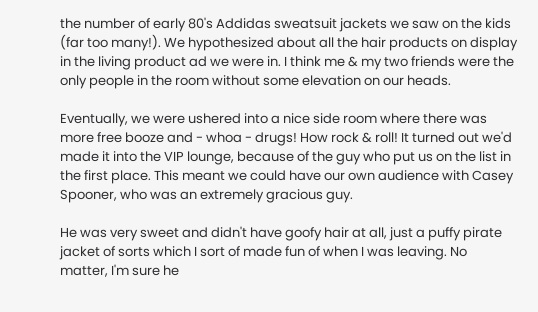the number of early 80's Addidas sweatsuit jackets we saw on the kids (far too many!). We hypothesized about all the hair products on display in the living product ad we were in. I think me & my two friends were the only people in the room without some elevation on our heads.

Eventually, we were ushered into a nice side room where there was more free booze and - whoa - drugs! How rock & roll! It turned out we'd made it into the VIP lounge, because of the guy who put us on the list in the first place. This meant we could have our own audience with Casey Spooner, who was an extremely gracious guy.

He was very sweet and didn't have goofy hair at all, just a puffy pirate jacket of sorts which I sort of made fun of when I was leaving. No matter, I'm sure he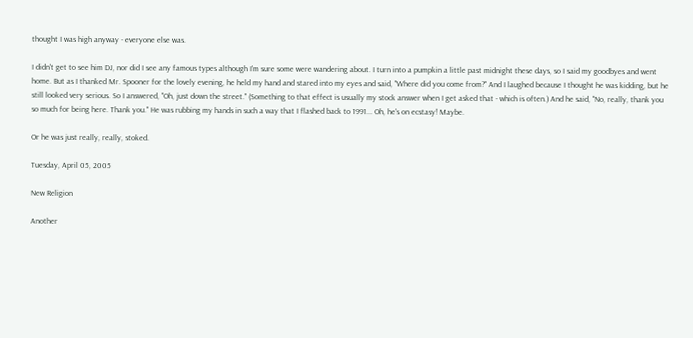thought I was high anyway - everyone else was.

I didn't get to see him DJ, nor did I see any famous types although I'm sure some were wandering about. I turn into a pumpkin a little past midnight these days, so I said my goodbyes and went home. But as I thanked Mr. Spooner for the lovely evening, he held my hand and stared into my eyes and said, "Where did you come from?" And I laughed because I thought he was kidding, but he still looked very serious. So I answered, "Oh, just down the street." (Something to that effect is usually my stock answer when I get asked that - which is often.) And he said, "No, really, thank you so much for being here. Thank you." He was rubbing my hands in such a way that I flashed back to 1991... Oh, he's on ecstasy! Maybe.

Or he was just really, really, stoked.

Tuesday, April 05, 2005

New Religion

Another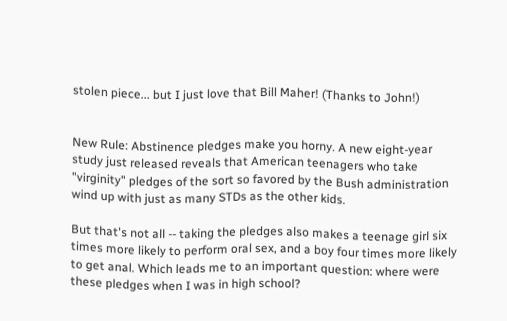stolen piece... but I just love that Bill Maher! (Thanks to John!)


New Rule: Abstinence pledges make you horny. A new eight-year study just released reveals that American teenagers who take "virginity" pledges of the sort so favored by the Bush administration wind up with just as many STDs as the other kids.

But that's not all -- taking the pledges also makes a teenage girl six times more likely to perform oral sex, and a boy four times more likely to get anal. Which leads me to an important question: where were these pledges when I was in high school?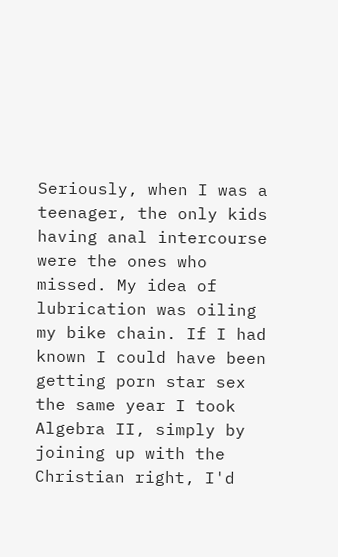Seriously, when I was a teenager, the only kids having anal intercourse were the ones who missed. My idea of lubrication was oiling my bike chain. If I had known I could have been getting porn star sex the same year I took Algebra II, simply by joining up with the Christian right, I'd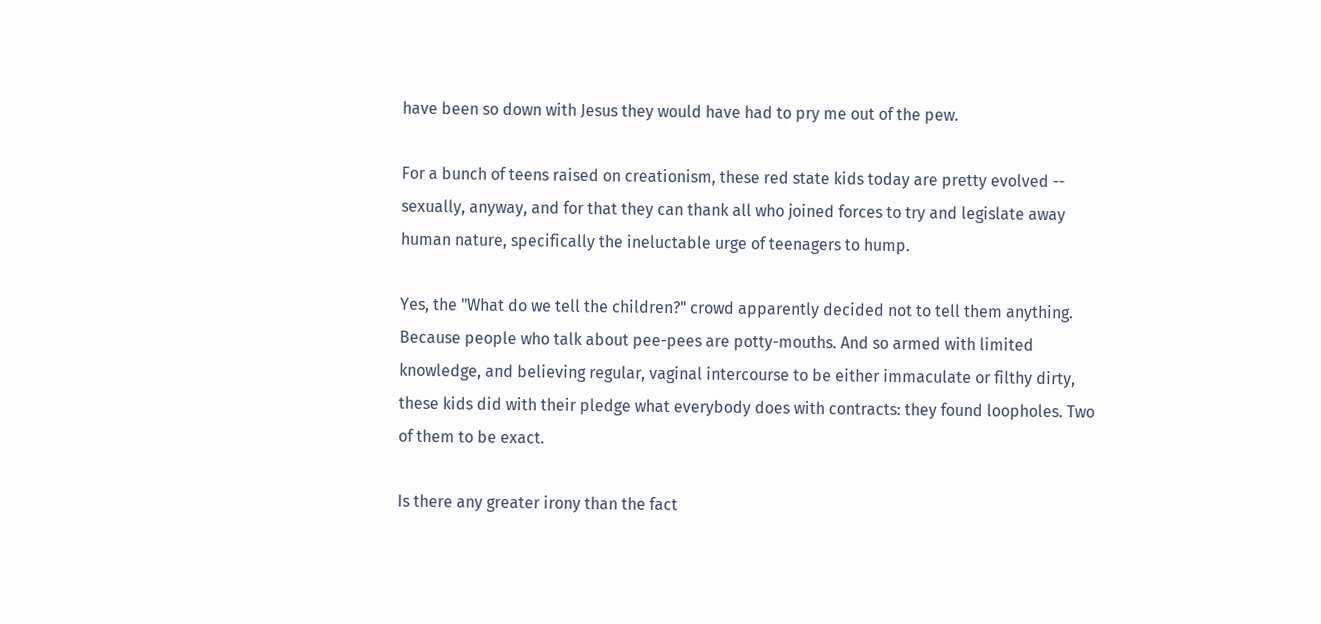have been so down with Jesus they would have had to pry me out of the pew.

For a bunch of teens raised on creationism, these red state kids today are pretty evolved -- sexually, anyway, and for that they can thank all who joined forces to try and legislate away human nature, specifically the ineluctable urge of teenagers to hump.

Yes, the "What do we tell the children?" crowd apparently decided not to tell them anything. Because people who talk about pee-pees are potty-mouths. And so armed with limited knowledge, and believing regular, vaginal intercourse to be either immaculate or filthy dirty, these kids did with their pledge what everybody does with contracts: they found loopholes. Two of them to be exact.

Is there any greater irony than the fact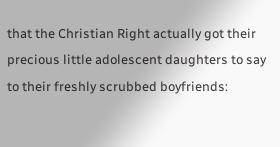that the Christian Right actually got their precious little adolescent daughters to say to their freshly scrubbed boyfriends: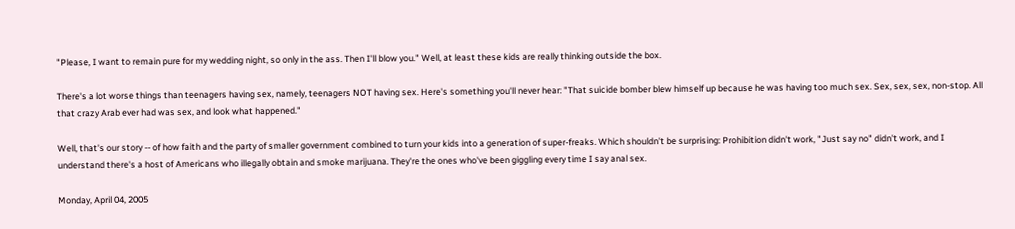"Please, I want to remain pure for my wedding night, so only in the ass. Then I'll blow you." Well, at least these kids are really thinking outside the box.

There's a lot worse things than teenagers having sex, namely, teenagers NOT having sex. Here's something you'll never hear: "That suicide bomber blew himself up because he was having too much sex. Sex, sex, sex, non-stop. All that crazy Arab ever had was sex, and look what happened."

Well, that's our story -- of how faith and the party of smaller government combined to turn your kids into a generation of super-freaks. Which shouldn't be surprising: Prohibition didn't work, "Just say no" didn't work, and I understand there's a host of Americans who illegally obtain and smoke marijuana. They're the ones who've been giggling every time I say anal sex.

Monday, April 04, 2005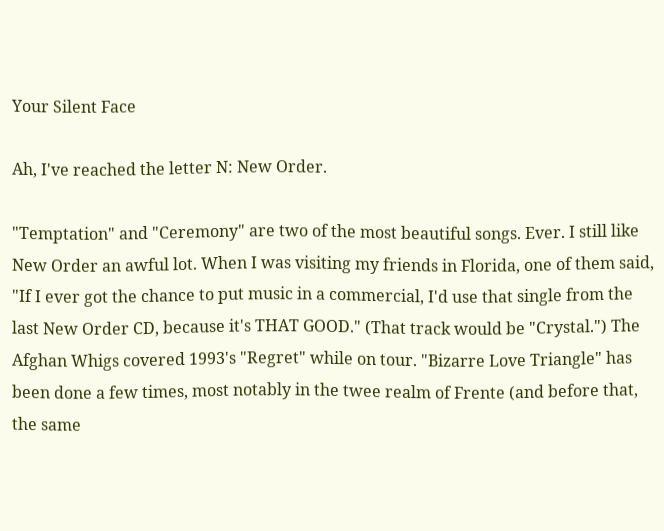Your Silent Face

Ah, I've reached the letter N: New Order.

"Temptation" and "Ceremony" are two of the most beautiful songs. Ever. I still like New Order an awful lot. When I was visiting my friends in Florida, one of them said, "If I ever got the chance to put music in a commercial, I'd use that single from the last New Order CD, because it's THAT GOOD." (That track would be "Crystal.") The Afghan Whigs covered 1993's "Regret" while on tour. "Bizarre Love Triangle" has been done a few times, most notably in the twee realm of Frente (and before that, the same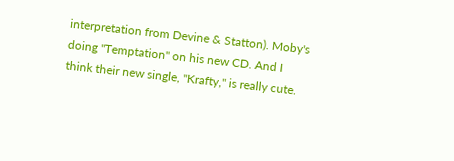interpretation from Devine & Statton). Moby's doing "Temptation" on his new CD. And I think their new single, "Krafty," is really cute.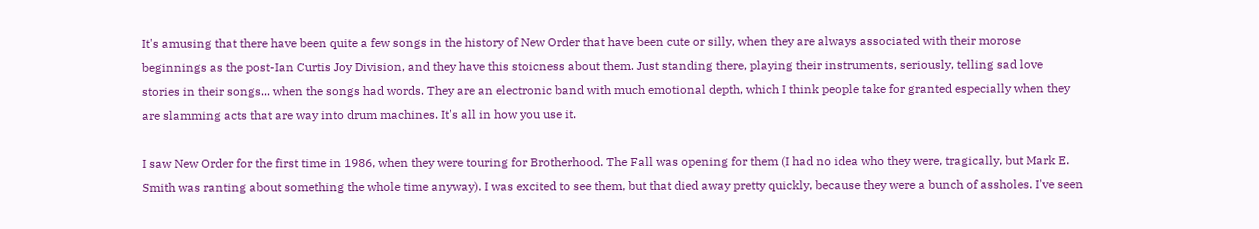It's amusing that there have been quite a few songs in the history of New Order that have been cute or silly, when they are always associated with their morose beginnings as the post-Ian Curtis Joy Division, and they have this stoicness about them. Just standing there, playing their instruments, seriously, telling sad love stories in their songs... when the songs had words. They are an electronic band with much emotional depth, which I think people take for granted especially when they are slamming acts that are way into drum machines. It's all in how you use it.

I saw New Order for the first time in 1986, when they were touring for Brotherhood. The Fall was opening for them (I had no idea who they were, tragically, but Mark E. Smith was ranting about something the whole time anyway). I was excited to see them, but that died away pretty quickly, because they were a bunch of assholes. I've seen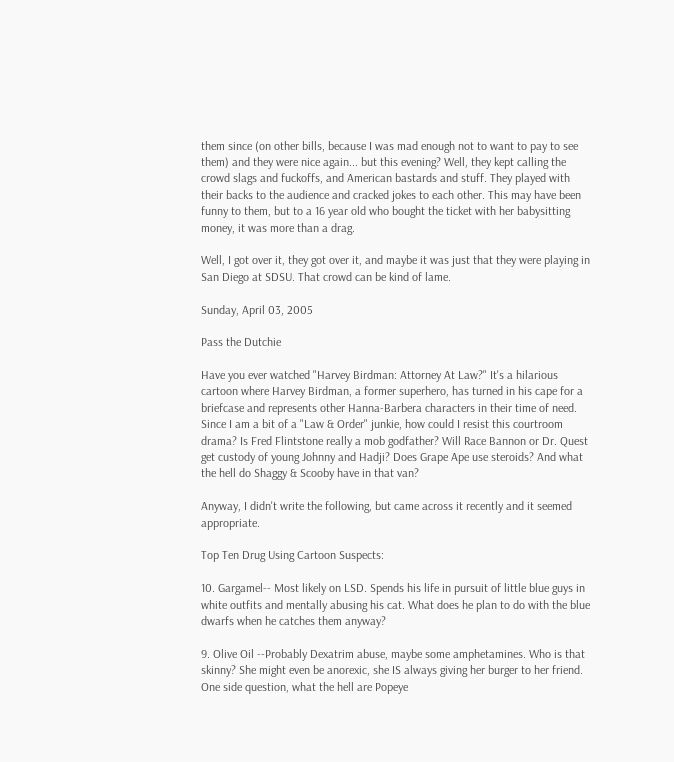them since (on other bills, because I was mad enough not to want to pay to see them) and they were nice again... but this evening? Well, they kept calling the crowd slags and fuckoffs, and American bastards and stuff. They played with their backs to the audience and cracked jokes to each other. This may have been funny to them, but to a 16 year old who bought the ticket with her babysitting money, it was more than a drag.

Well, I got over it, they got over it, and maybe it was just that they were playing in San Diego at SDSU. That crowd can be kind of lame.

Sunday, April 03, 2005

Pass the Dutchie

Have you ever watched "Harvey Birdman: Attorney At Law?" It's a hilarious cartoon where Harvey Birdman, a former superhero, has turned in his cape for a briefcase and represents other Hanna-Barbera characters in their time of need. Since I am a bit of a "Law & Order" junkie, how could I resist this courtroom drama? Is Fred Flintstone really a mob godfather? Will Race Bannon or Dr. Quest get custody of young Johnny and Hadji? Does Grape Ape use steroids? And what the hell do Shaggy & Scooby have in that van?

Anyway, I didn't write the following, but came across it recently and it seemed appropriate.

Top Ten Drug Using Cartoon Suspects:

10. Gargamel-- Most likely on LSD. Spends his life in pursuit of little blue guys in white outfits and mentally abusing his cat. What does he plan to do with the blue dwarfs when he catches them anyway?

9. Olive Oil --Probably Dexatrim abuse, maybe some amphetamines. Who is that skinny? She might even be anorexic, she IS always giving her burger to her friend. One side question, what the hell are Popeye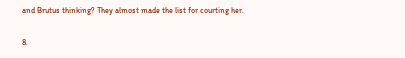and Brutus thinking? They almost made the list for courting her.

8.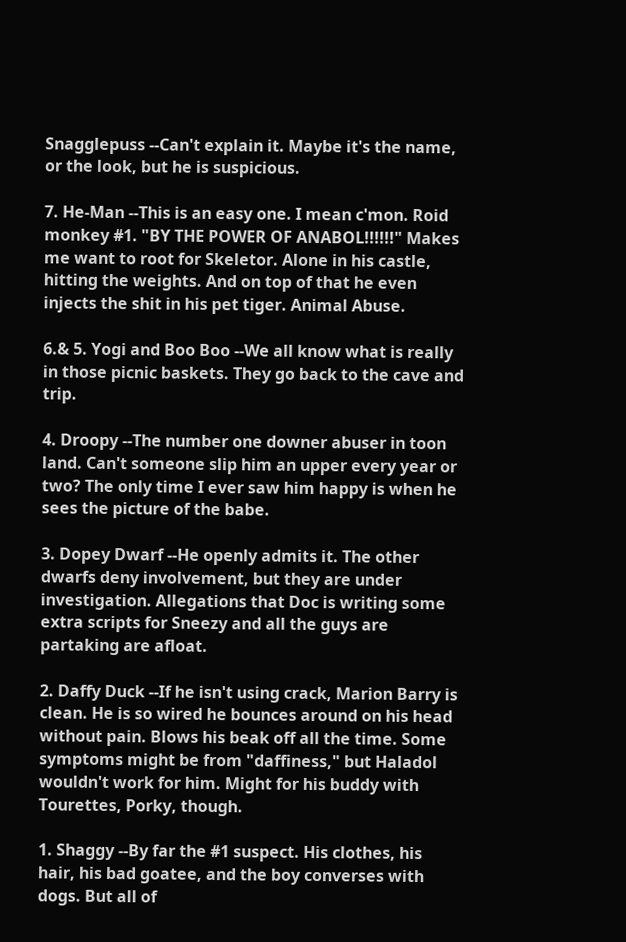Snagglepuss --Can't explain it. Maybe it's the name, or the look, but he is suspicious.

7. He-Man --This is an easy one. I mean c'mon. Roid monkey #1. "BY THE POWER OF ANABOL!!!!!!" Makes me want to root for Skeletor. Alone in his castle, hitting the weights. And on top of that he even injects the shit in his pet tiger. Animal Abuse.

6.& 5. Yogi and Boo Boo --We all know what is really in those picnic baskets. They go back to the cave and trip.

4. Droopy --The number one downer abuser in toon land. Can't someone slip him an upper every year or two? The only time I ever saw him happy is when he sees the picture of the babe.

3. Dopey Dwarf --He openly admits it. The other dwarfs deny involvement, but they are under investigation. Allegations that Doc is writing some extra scripts for Sneezy and all the guys are partaking are afloat.

2. Daffy Duck --If he isn't using crack, Marion Barry is clean. He is so wired he bounces around on his head without pain. Blows his beak off all the time. Some symptoms might be from "daffiness," but Haladol wouldn't work for him. Might for his buddy with Tourettes, Porky, though.

1. Shaggy --By far the #1 suspect. His clothes, his hair, his bad goatee, and the boy converses with dogs. But all of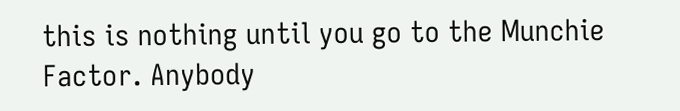this is nothing until you go to the Munchie Factor. Anybody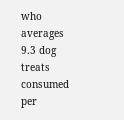who averages 9.3 dog treats consumed per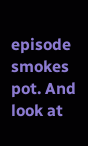episode smokes pot. And look at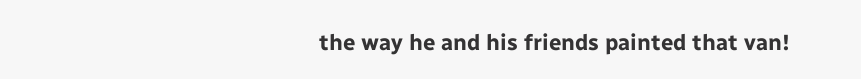the way he and his friends painted that van!